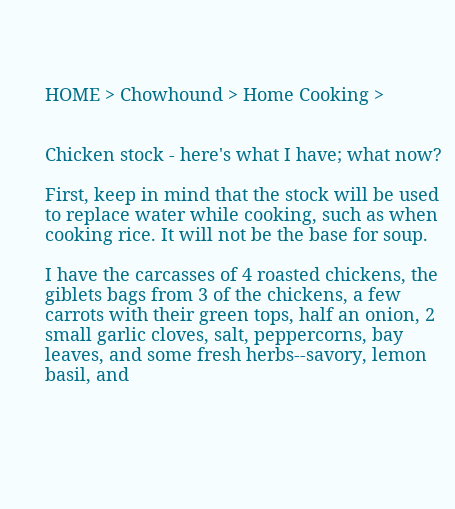HOME > Chowhound > Home Cooking >


Chicken stock - here's what I have; what now?

First, keep in mind that the stock will be used to replace water while cooking, such as when cooking rice. It will not be the base for soup.

I have the carcasses of 4 roasted chickens, the giblets bags from 3 of the chickens, a few carrots with their green tops, half an onion, 2 small garlic cloves, salt, peppercorns, bay leaves, and some fresh herbs--savory, lemon basil, and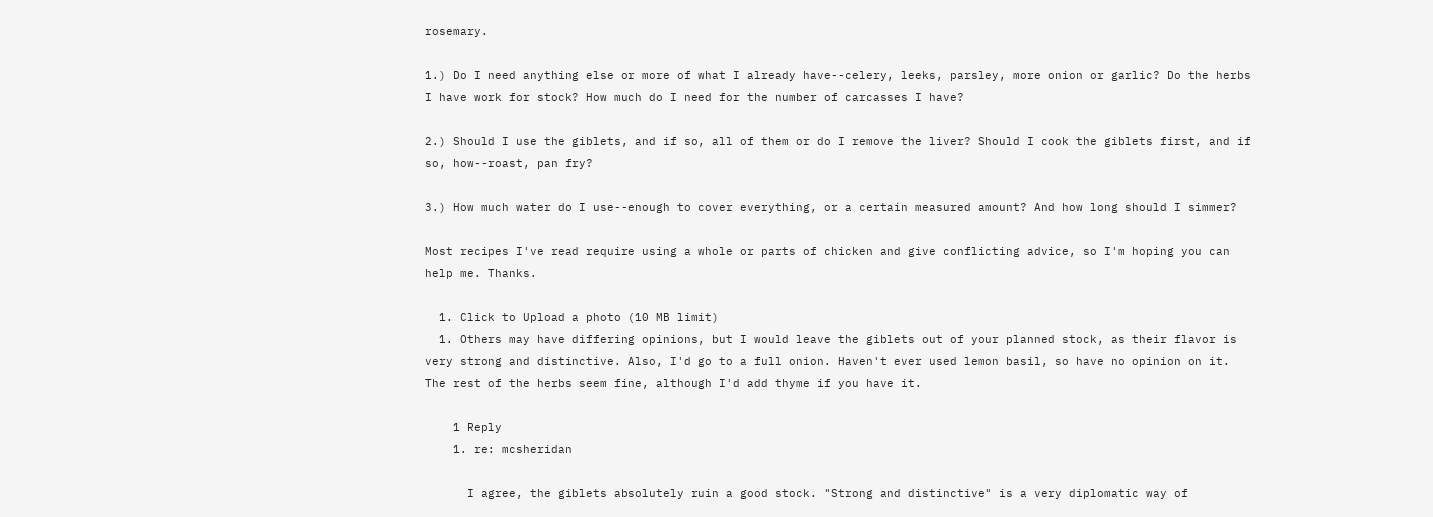rosemary.

1.) Do I need anything else or more of what I already have--celery, leeks, parsley, more onion or garlic? Do the herbs I have work for stock? How much do I need for the number of carcasses I have?

2.) Should I use the giblets, and if so, all of them or do I remove the liver? Should I cook the giblets first, and if so, how--roast, pan fry?

3.) How much water do I use--enough to cover everything, or a certain measured amount? And how long should I simmer?

Most recipes I've read require using a whole or parts of chicken and give conflicting advice, so I'm hoping you can help me. Thanks.

  1. Click to Upload a photo (10 MB limit)
  1. Others may have differing opinions, but I would leave the giblets out of your planned stock, as their flavor is very strong and distinctive. Also, I'd go to a full onion. Haven't ever used lemon basil, so have no opinion on it. The rest of the herbs seem fine, although I'd add thyme if you have it.

    1 Reply
    1. re: mcsheridan

      I agree, the giblets absolutely ruin a good stock. "Strong and distinctive" is a very diplomatic way of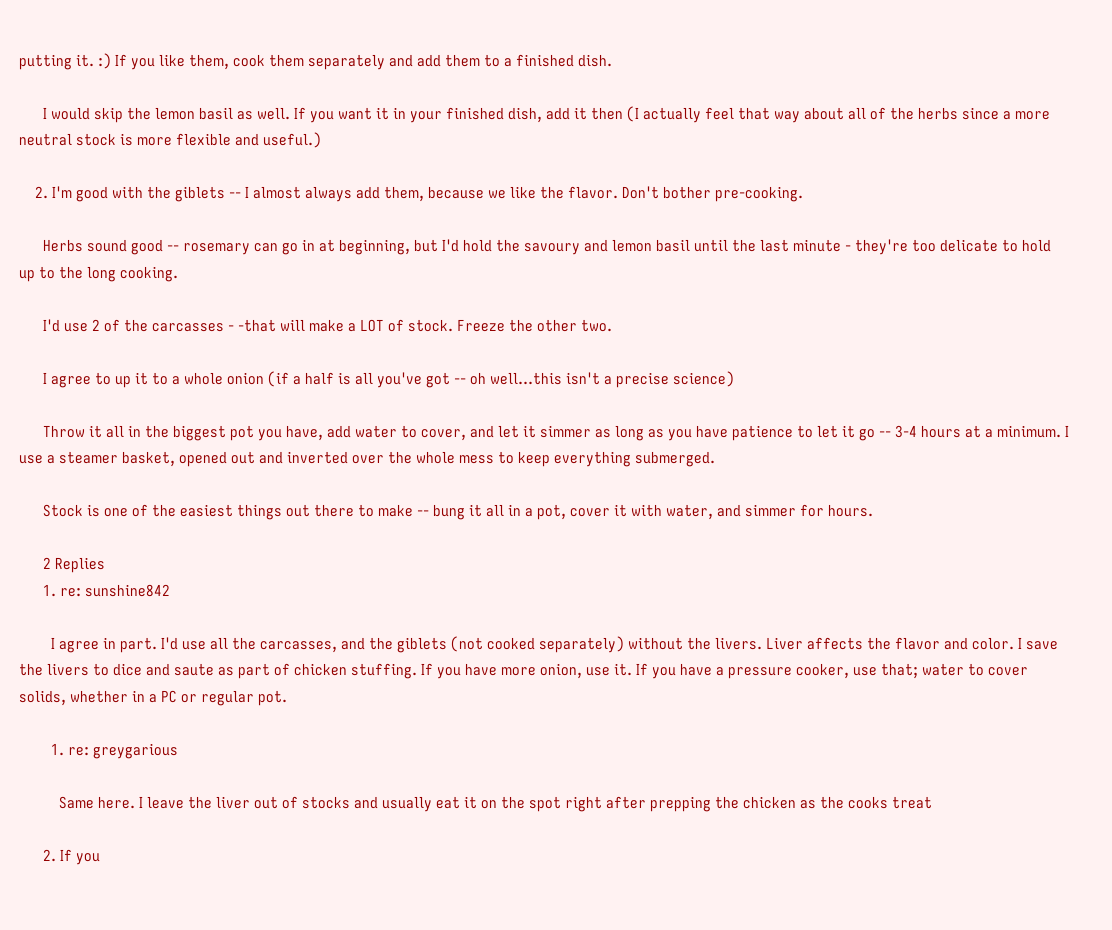putting it. :) If you like them, cook them separately and add them to a finished dish.

      I would skip the lemon basil as well. If you want it in your finished dish, add it then (I actually feel that way about all of the herbs since a more neutral stock is more flexible and useful.)

    2. I'm good with the giblets -- I almost always add them, because we like the flavor. Don't bother pre-cooking.

      Herbs sound good -- rosemary can go in at beginning, but I'd hold the savoury and lemon basil until the last minute - they're too delicate to hold up to the long cooking.

      I'd use 2 of the carcasses - -that will make a LOT of stock. Freeze the other two.

      I agree to up it to a whole onion (if a half is all you've got -- oh well...this isn't a precise science)

      Throw it all in the biggest pot you have, add water to cover, and let it simmer as long as you have patience to let it go -- 3-4 hours at a minimum. I use a steamer basket, opened out and inverted over the whole mess to keep everything submerged.

      Stock is one of the easiest things out there to make -- bung it all in a pot, cover it with water, and simmer for hours.

      2 Replies
      1. re: sunshine842

        I agree in part. I'd use all the carcasses, and the giblets (not cooked separately) without the livers. Liver affects the flavor and color. I save the livers to dice and saute as part of chicken stuffing. If you have more onion, use it. If you have a pressure cooker, use that; water to cover solids, whether in a PC or regular pot.

        1. re: greygarious

          Same here. I leave the liver out of stocks and usually eat it on the spot right after prepping the chicken as the cooks treat

      2. If you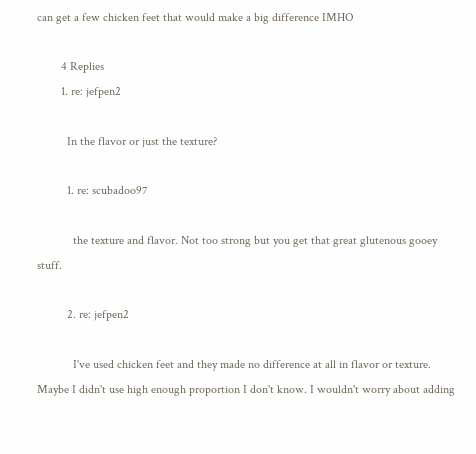can get a few chicken feet that would make a big difference IMHO

        4 Replies
        1. re: jefpen2

          In the flavor or just the texture?

          1. re: scubadoo97

            the texture and flavor. Not too strong but you get that great glutenous gooey stuff.

          2. re: jefpen2

            I've used chicken feet and they made no difference at all in flavor or texture. Maybe I didn't use high enough proportion I don't know. I wouldn't worry about adding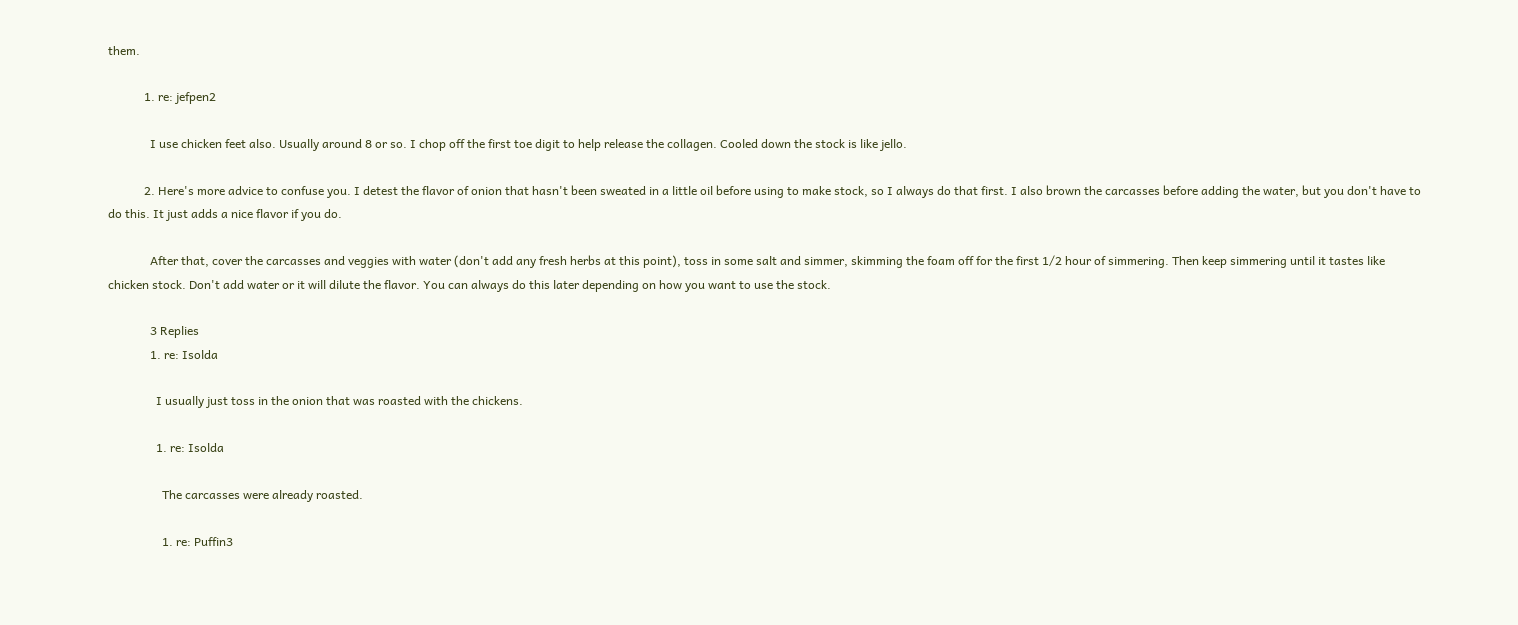them.

            1. re: jefpen2

              I use chicken feet also. Usually around 8 or so. I chop off the first toe digit to help release the collagen. Cooled down the stock is like jello.

            2. Here's more advice to confuse you. I detest the flavor of onion that hasn't been sweated in a little oil before using to make stock, so I always do that first. I also brown the carcasses before adding the water, but you don't have to do this. It just adds a nice flavor if you do.

              After that, cover the carcasses and veggies with water (don't add any fresh herbs at this point), toss in some salt and simmer, skimming the foam off for the first 1/2 hour of simmering. Then keep simmering until it tastes like chicken stock. Don't add water or it will dilute the flavor. You can always do this later depending on how you want to use the stock.

              3 Replies
              1. re: Isolda

                I usually just toss in the onion that was roasted with the chickens.

                1. re: Isolda

                  The carcasses were already roasted.

                  1. re: Puffin3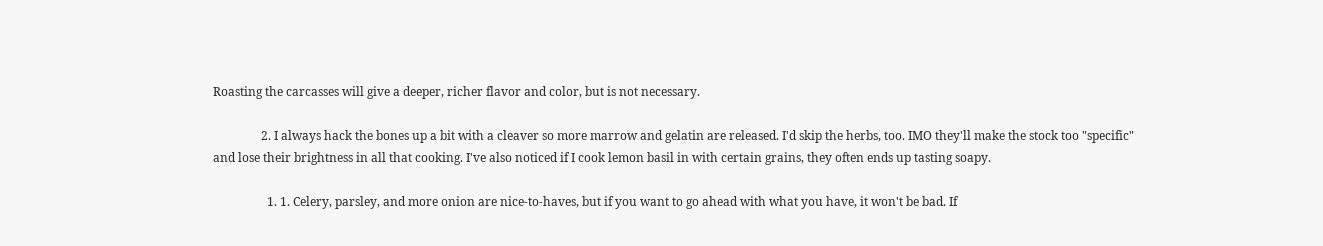Roasting the carcasses will give a deeper, richer flavor and color, but is not necessary.

                2. I always hack the bones up a bit with a cleaver so more marrow and gelatin are released. I'd skip the herbs, too. IMO they'll make the stock too "specific" and lose their brightness in all that cooking. I've also noticed if I cook lemon basil in with certain grains, they often ends up tasting soapy.

                  1. 1. Celery, parsley, and more onion are nice-to-haves, but if you want to go ahead with what you have, it won't be bad. If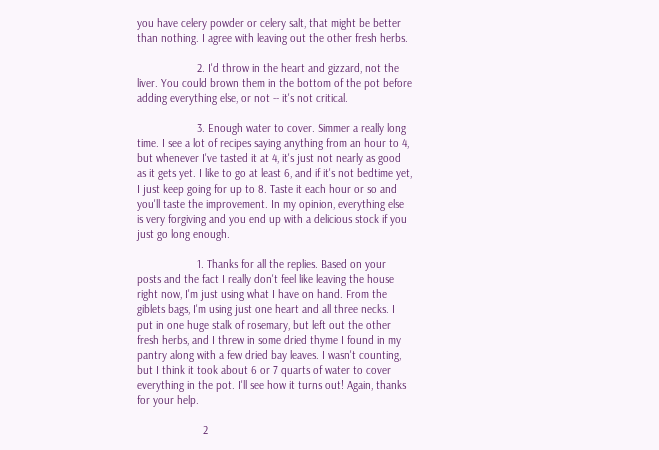you have celery powder or celery salt, that might be better than nothing. I agree with leaving out the other fresh herbs.

                    2. I'd throw in the heart and gizzard, not the liver. You could brown them in the bottom of the pot before adding everything else, or not -- it's not critical.

                    3. Enough water to cover. Simmer a really long time. I see a lot of recipes saying anything from an hour to 4, but whenever I've tasted it at 4, it's just not nearly as good as it gets yet. I like to go at least 6, and if it's not bedtime yet, I just keep going for up to 8. Taste it each hour or so and you'll taste the improvement. In my opinion, everything else is very forgiving and you end up with a delicious stock if you just go long enough.

                    1. Thanks for all the replies. Based on your posts and the fact I really don't feel like leaving the house right now, I'm just using what I have on hand. From the giblets bags, I'm using just one heart and all three necks. I put in one huge stalk of rosemary, but left out the other fresh herbs, and I threw in some dried thyme I found in my pantry along with a few dried bay leaves. I wasn't counting, but I think it took about 6 or 7 quarts of water to cover everything in the pot. I'll see how it turns out! Again, thanks for your help.

                      2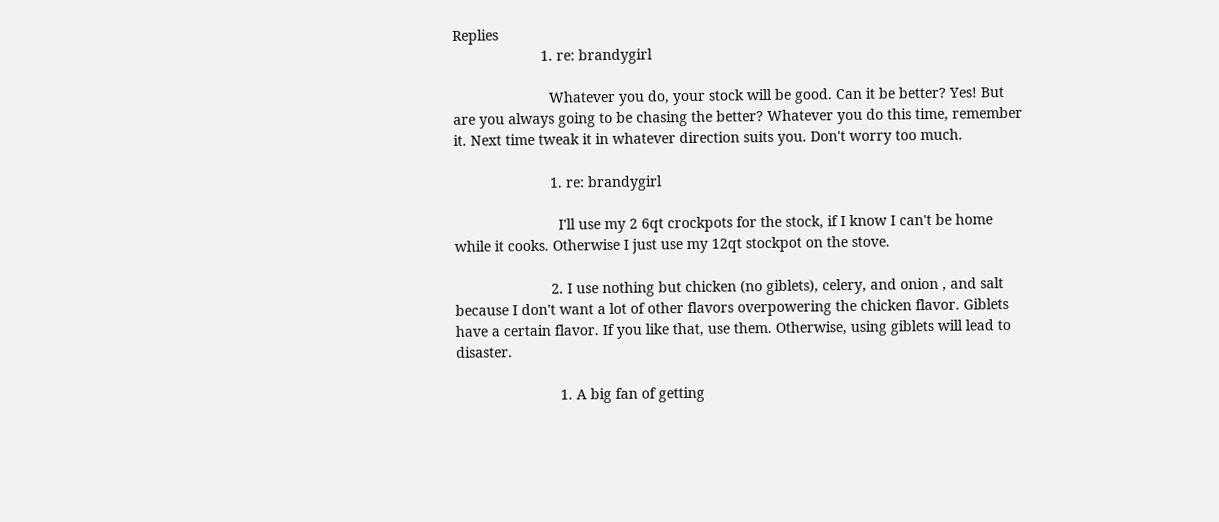Replies
                      1. re: brandygirl

                        Whatever you do, your stock will be good. Can it be better? Yes! But are you always going to be chasing the better? Whatever you do this time, remember it. Next time tweak it in whatever direction suits you. Don't worry too much.

                        1. re: brandygirl

                          I'll use my 2 6qt crockpots for the stock, if I know I can't be home while it cooks. Otherwise I just use my 12qt stockpot on the stove.

                        2. I use nothing but chicken (no giblets), celery, and onion , and salt because I don't want a lot of other flavors overpowering the chicken flavor. Giblets have a certain flavor. If you like that, use them. Otherwise, using giblets will lead to disaster.

                          1. A big fan of getting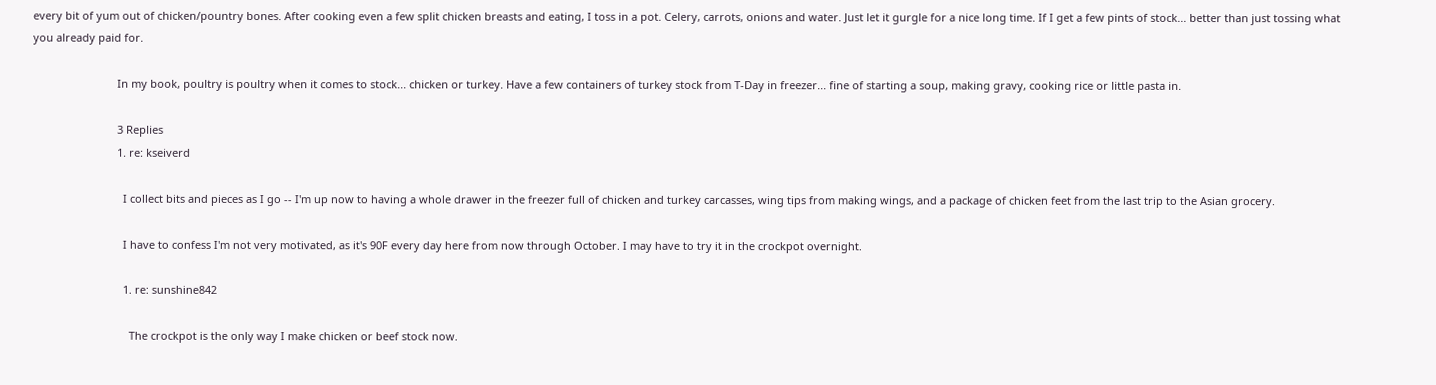every bit of yum out of chicken/pountry bones. After cooking even a few split chicken breasts and eating, I toss in a pot. Celery, carrots, onions and water. Just let it gurgle for a nice long time. If I get a few pints of stock... better than just tossing what you already paid for.

                            In my book, poultry is poultry when it comes to stock... chicken or turkey. Have a few containers of turkey stock from T-Day in freezer... fine of starting a soup, making gravy, cooking rice or little pasta in.

                            3 Replies
                            1. re: kseiverd

                              I collect bits and pieces as I go -- I'm up now to having a whole drawer in the freezer full of chicken and turkey carcasses, wing tips from making wings, and a package of chicken feet from the last trip to the Asian grocery.

                              I have to confess I'm not very motivated, as it's 90F every day here from now through October. I may have to try it in the crockpot overnight.

                              1. re: sunshine842

                                The crockpot is the only way I make chicken or beef stock now.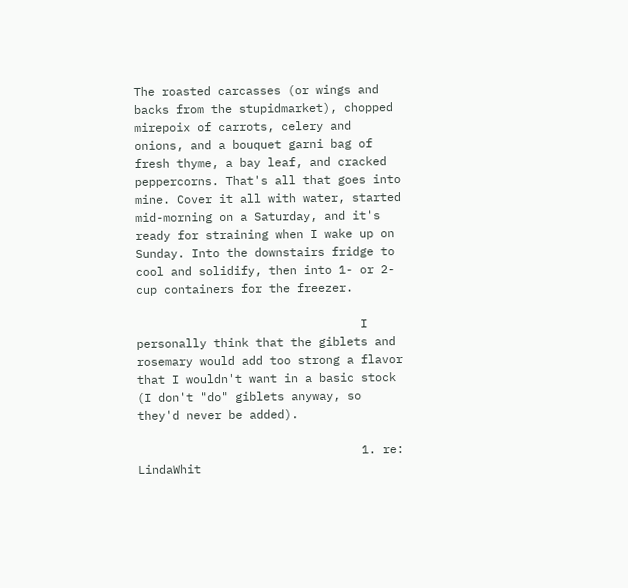The roasted carcasses (or wings and backs from the stupidmarket), chopped mirepoix of carrots, celery and onions, and a bouquet garni bag of fresh thyme, a bay leaf, and cracked peppercorns. That's all that goes into mine. Cover it all with water, started mid-morning on a Saturday, and it's ready for straining when I wake up on Sunday. Into the downstairs fridge to cool and solidify, then into 1- or 2-cup containers for the freezer.

                                I personally think that the giblets and rosemary would add too strong a flavor that I wouldn't want in a basic stock (I don't "do" giblets anyway, so they'd never be added).

                                1. re: LindaWhit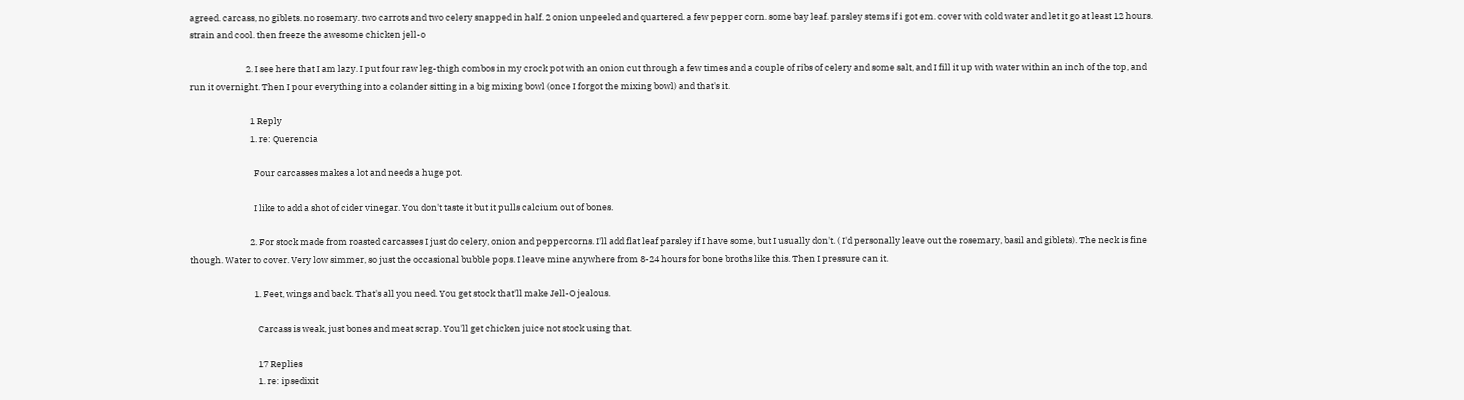agreed. carcass, no giblets. no rosemary. two carrots and two celery snapped in half. 2 onion unpeeled and quartered. a few pepper corn. some bay leaf. parsley stems if i got em. cover with cold water and let it go at least 12 hours. strain and cool. then freeze the awesome chicken jell-o

                            2. I see here that I am lazy. I put four raw leg-thigh combos in my crock pot with an onion cut through a few times and a couple of ribs of celery and some salt, and I fill it up with water within an inch of the top, and run it overnight. Then I pour everything into a colander sitting in a big mixing bowl (once I forgot the mixing bowl) and that's it.

                              1 Reply
                              1. re: Querencia

                                Four carcasses makes a lot and needs a huge pot.

                                I like to add a shot of cider vinegar. You don't taste it but it pulls calcium out of bones.

                              2. For stock made from roasted carcasses I just do celery, onion and peppercorns. I'll add flat leaf parsley if I have some, but I usually don't. ( I'd personally leave out the rosemary, basil and giblets). The neck is fine though. Water to cover. Very low simmer, so just the occasional bubble pops. I leave mine anywhere from 8-24 hours for bone broths like this. Then I pressure can it.

                                1. Feet, wings and back. That's all you need. You get stock that'll make Jell-O jealous.

                                  Carcass is weak, just bones and meat scrap. You'll get chicken juice not stock using that.

                                  17 Replies
                                  1. re: ipsedixit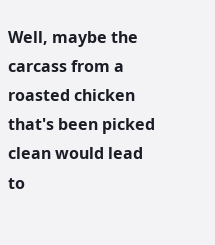Well, maybe the carcass from a roasted chicken that's been picked clean would lead to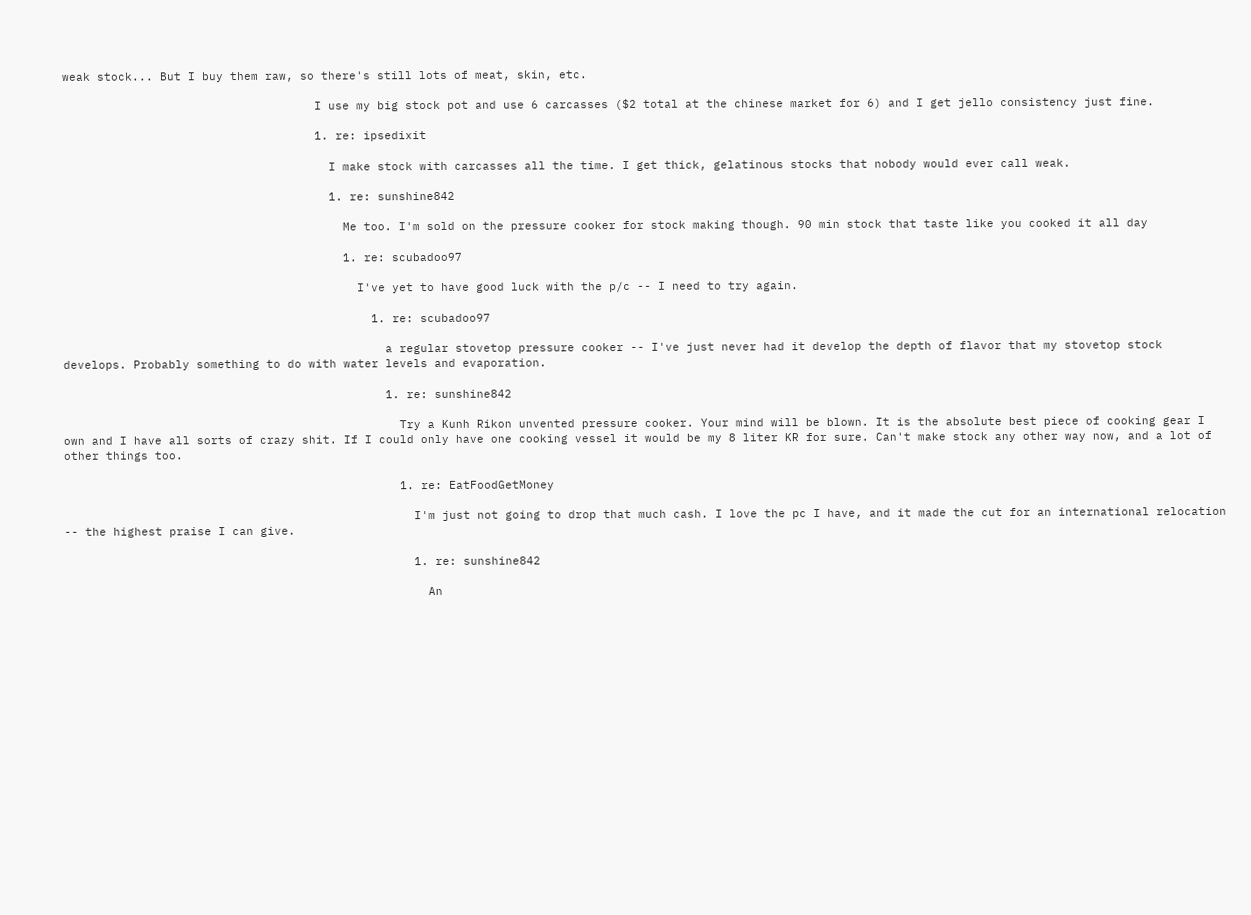weak stock... But I buy them raw, so there's still lots of meat, skin, etc.

                                    I use my big stock pot and use 6 carcasses ($2 total at the chinese market for 6) and I get jello consistency just fine.

                                    1. re: ipsedixit

                                      I make stock with carcasses all the time. I get thick, gelatinous stocks that nobody would ever call weak.

                                      1. re: sunshine842

                                        Me too. I'm sold on the pressure cooker for stock making though. 90 min stock that taste like you cooked it all day

                                        1. re: scubadoo97

                                          I've yet to have good luck with the p/c -- I need to try again.

                                            1. re: scubadoo97

                                              a regular stovetop pressure cooker -- I've just never had it develop the depth of flavor that my stovetop stock develops. Probably something to do with water levels and evaporation.

                                              1. re: sunshine842

                                                Try a Kunh Rikon unvented pressure cooker. Your mind will be blown. It is the absolute best piece of cooking gear I own and I have all sorts of crazy shit. If I could only have one cooking vessel it would be my 8 liter KR for sure. Can't make stock any other way now, and a lot of other things too.

                                                1. re: EatFoodGetMoney

                                                  I'm just not going to drop that much cash. I love the pc I have, and it made the cut for an international relocation -- the highest praise I can give.

                                                  1. re: sunshine842

                                                    An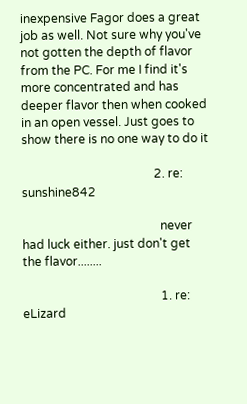inexpensive Fagor does a great job as well. Not sure why you've not gotten the depth of flavor from the PC. For me I find it's more concentrated and has deeper flavor then when cooked in an open vessel. Just goes to show there is no one way to do it

                                            2. re: sunshine842

                                              never had luck either. just don't get the flavor........

                                              1. re: eLizard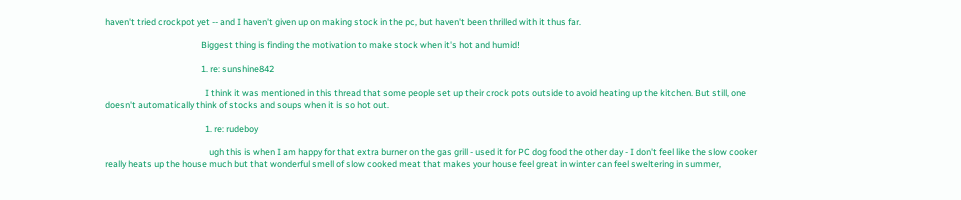haven't tried crockpot yet -- and I haven't given up on making stock in the pc, but haven't been thrilled with it thus far.

                                                Biggest thing is finding the motivation to make stock when it's hot and humid!

                                                1. re: sunshine842

                                                  I think it was mentioned in this thread that some people set up their crock pots outside to avoid heating up the kitchen. But still, one doesn't automatically think of stocks and soups when it is so hot out.

                                                  1. re: rudeboy

                                                    ugh this is when I am happy for that extra burner on the gas grill - used it for PC dog food the other day - I don't feel like the slow cooker really heats up the house much but that wonderful smell of slow cooked meat that makes your house feel great in winter can feel sweltering in summer,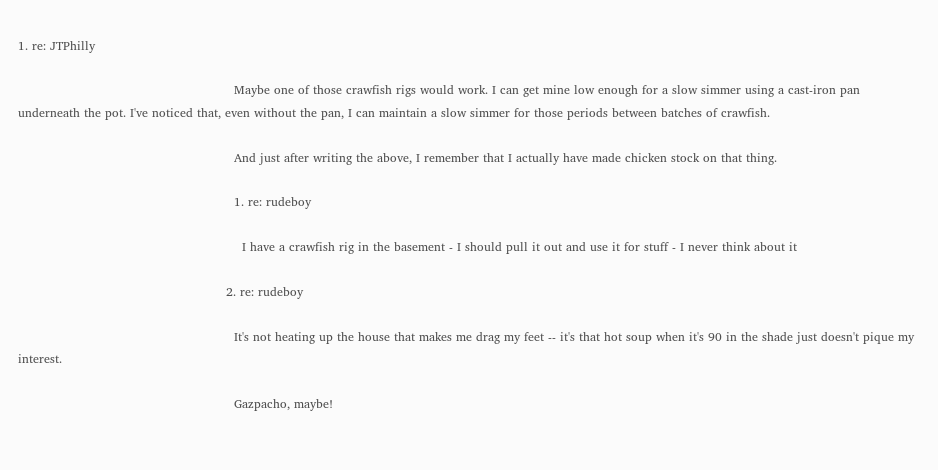1. re: JTPhilly

                                                      Maybe one of those crawfish rigs would work. I can get mine low enough for a slow simmer using a cast-iron pan underneath the pot. I've noticed that, even without the pan, I can maintain a slow simmer for those periods between batches of crawfish.

                                                      And just after writing the above, I remember that I actually have made chicken stock on that thing.

                                                      1. re: rudeboy

                                                        I have a crawfish rig in the basement - I should pull it out and use it for stuff - I never think about it

                                                    2. re: rudeboy

                                                      It's not heating up the house that makes me drag my feet -- it's that hot soup when it's 90 in the shade just doesn't pique my interest.

                                                      Gazpacho, maybe!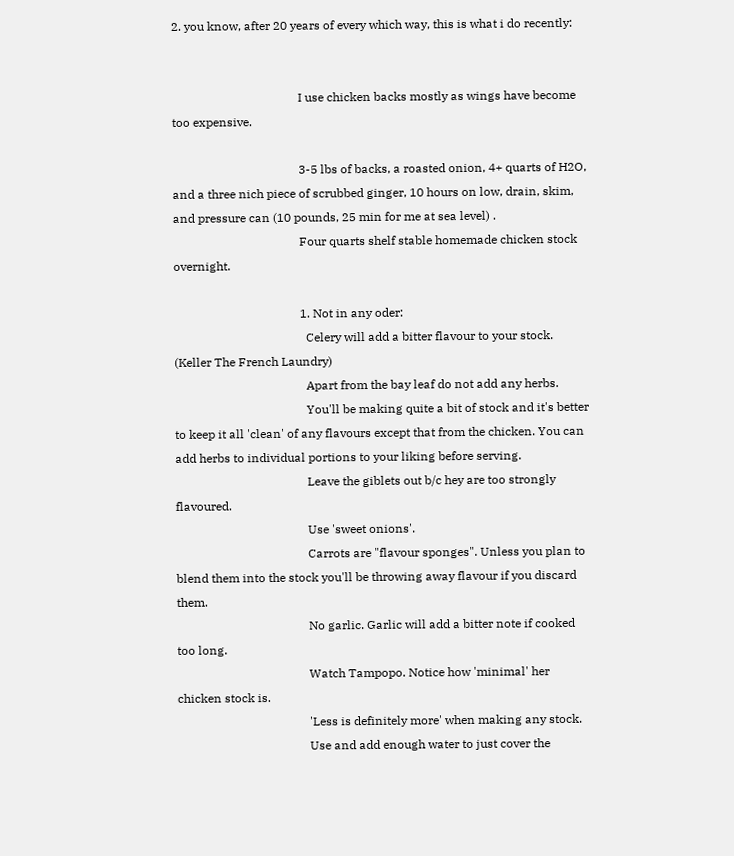2. you know, after 20 years of every which way, this is what i do recently:


                                          I use chicken backs mostly as wings have become too expensive.

                                          3-5 lbs of backs, a roasted onion, 4+ quarts of H2O, and a three nich piece of scrubbed ginger, 10 hours on low, drain, skim, and pressure can (10 pounds, 25 min for me at sea level) .
                                          Four quarts shelf stable homemade chicken stock overnight.

                                          1. Not in any oder:
                                            Celery will add a bitter flavour to your stock. (Keller The French Laundry)
                                            Apart from the bay leaf do not add any herbs.
                                            You'll be making quite a bit of stock and it's better to keep it all 'clean' of any flavours except that from the chicken. You can add herbs to individual portions to your liking before serving.
                                            Leave the giblets out b/c hey are too strongly flavoured.
                                            Use 'sweet onions'.
                                            Carrots are "flavour sponges". Unless you plan to blend them into the stock you'll be throwing away flavour if you discard them.
                                            No garlic. Garlic will add a bitter note if cooked too long.
                                            Watch Tampopo. Notice how 'minimal' her chicken stock is.
                                            'Less is definitely more' when making any stock.
                                            Use and add enough water to just cover the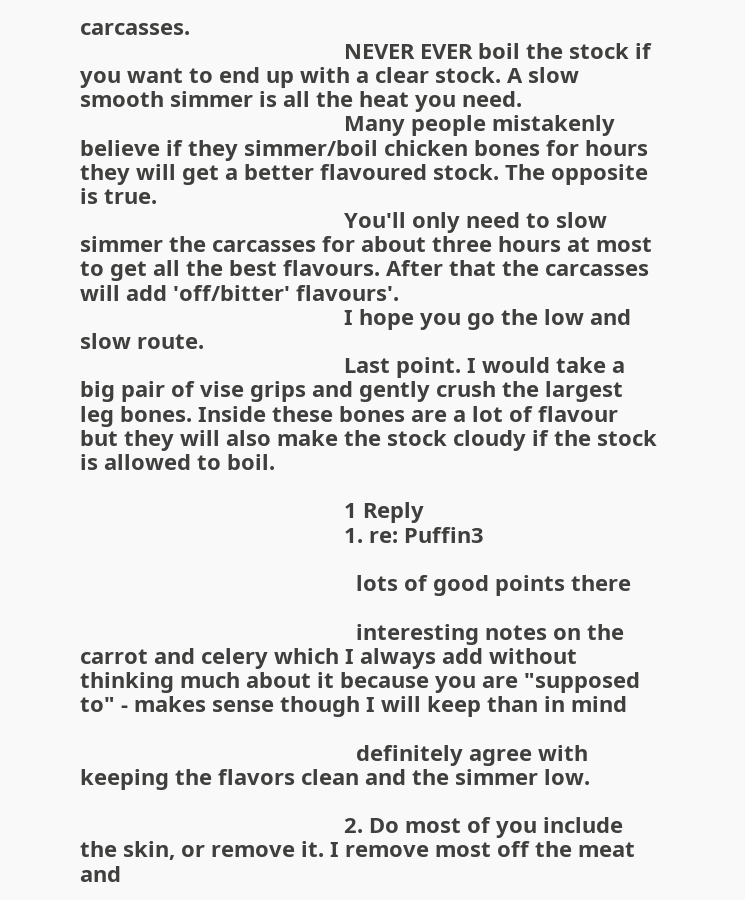carcasses.
                                            NEVER EVER boil the stock if you want to end up with a clear stock. A slow smooth simmer is all the heat you need.
                                            Many people mistakenly believe if they simmer/boil chicken bones for hours they will get a better flavoured stock. The opposite is true.
                                            You'll only need to slow simmer the carcasses for about three hours at most to get all the best flavours. After that the carcasses will add 'off/bitter' flavours'.
                                            I hope you go the low and slow route.
                                            Last point. I would take a big pair of vise grips and gently crush the largest leg bones. Inside these bones are a lot of flavour but they will also make the stock cloudy if the stock is allowed to boil.

                                            1 Reply
                                            1. re: Puffin3

                                              lots of good points there

                                              interesting notes on the carrot and celery which I always add without thinking much about it because you are "supposed to" - makes sense though I will keep than in mind

                                              definitely agree with keeping the flavors clean and the simmer low.

                                            2. Do most of you include the skin, or remove it. I remove most off the meat and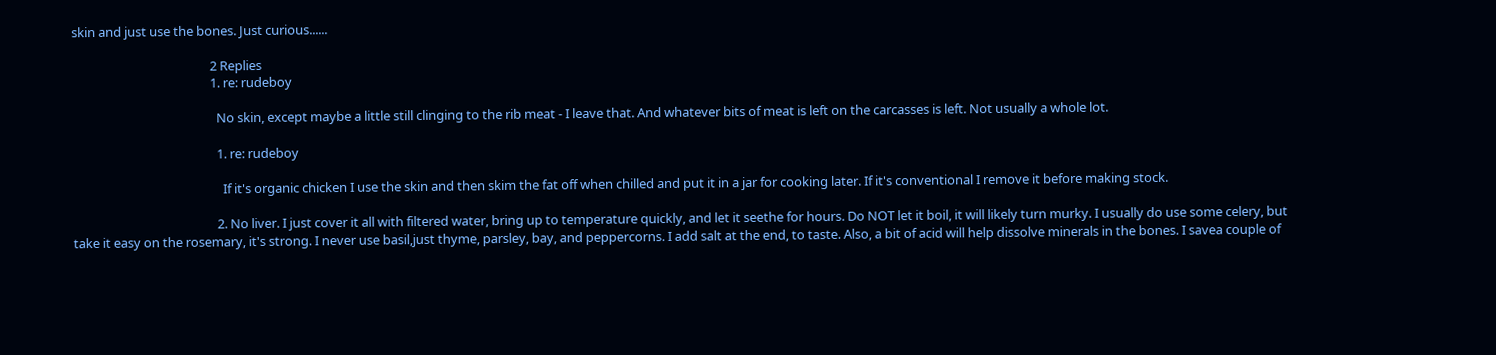skin and just use the bones. Just curious......

                                              2 Replies
                                              1. re: rudeboy

                                                No skin, except maybe a little still clinging to the rib meat - I leave that. And whatever bits of meat is left on the carcasses is left. Not usually a whole lot.

                                                1. re: rudeboy

                                                  If it's organic chicken I use the skin and then skim the fat off when chilled and put it in a jar for cooking later. If it's conventional I remove it before making stock.

                                                2. No liver. I just cover it all with filtered water, bring up to temperature quickly, and let it seethe for hours. Do NOT let it boil, it will likely turn murky. I usually do use some celery, but take it easy on the rosemary, it's strong. I never use basil,just thyme, parsley, bay, and peppercorns. I add salt at the end, to taste. Also, a bit of acid will help dissolve minerals in the bones. I savea couple of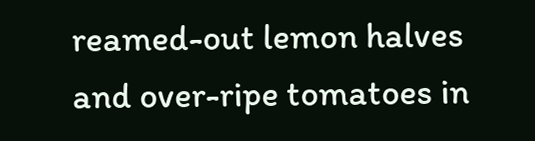reamed-out lemon halves and over-ripe tomatoes in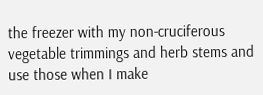the freezer with my non-cruciferous vegetable trimmings and herb stems and use those when I make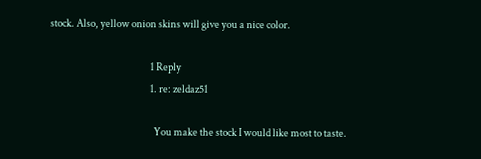stock. Also, yellow onion skins will give you a nice color.

                                                  1 Reply
                                                  1. re: zeldaz51

                                                    You make the stock I would like most to taste.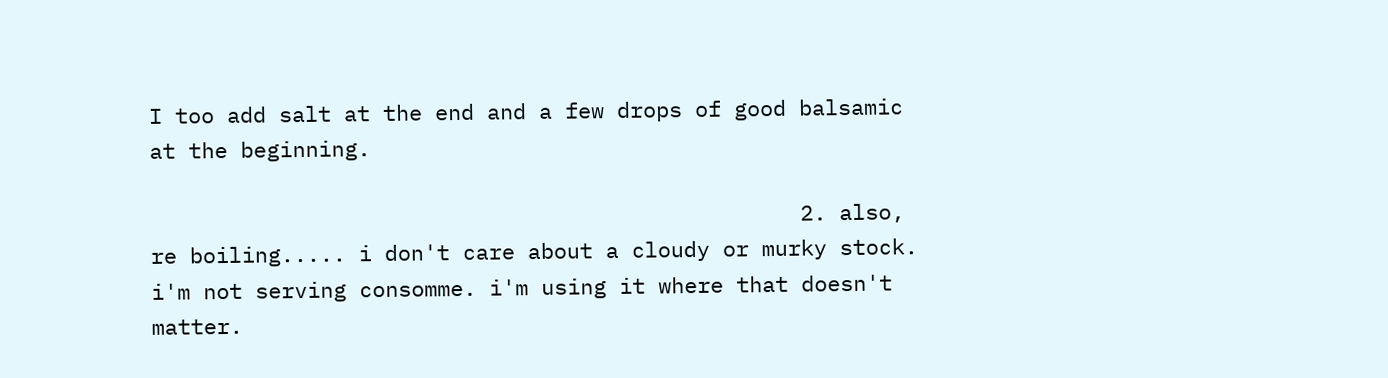I too add salt at the end and a few drops of good balsamic at the beginning.

                                                  2. also, re boiling..... i don't care about a cloudy or murky stock. i'm not serving consomme. i'm using it where that doesn't matter.